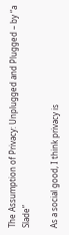The Assumption of Privacy: Unplugged and Plugged – by “a Slade”

As a social good, I think privacy is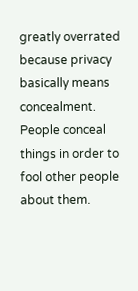greatly overrated because privacy basically means concealment. People conceal things in order to fool other people about them.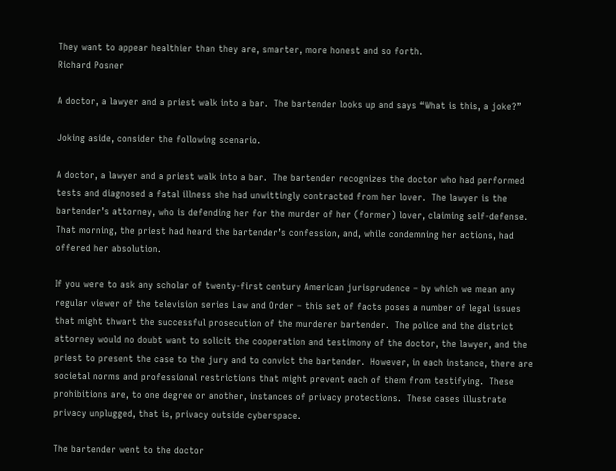They want to appear healthier than they are, smarter, more honest and so forth.
Richard Posner

A doctor, a lawyer and a priest walk into a bar.  The bartender looks up and says “What is this, a joke?”

Joking aside, consider the following scenario.

A doctor, a lawyer and a priest walk into a bar.  The bartender recognizes the doctor who had performed tests and diagnosed a fatal illness she had unwittingly contracted from her lover.  The lawyer is the bartender’s attorney, who is defending her for the murder of her (former) lover, claiming self-defense.  That morning, the priest had heard the bartender’s confession, and, while condemning her actions, had offered her absolution.

If you were to ask any scholar of twenty-first century American jurisprudence – by which we mean any regular viewer of the television series Law and Order – this set of facts poses a number of legal issues that might thwart the successful prosecution of the murderer bartender.  The police and the district attorney would no doubt want to solicit the cooperation and testimony of the doctor, the lawyer, and the priest to present the case to the jury and to convict the bartender.  However, in each instance, there are societal norms and professional restrictions that might prevent each of them from testifying.  These prohibitions are, to one degree or another, instances of privacy protections.  These cases illustrate privacy unplugged, that is, privacy outside cyberspace.

The bartender went to the doctor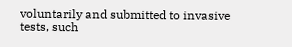voluntarily and submitted to invasive tests, such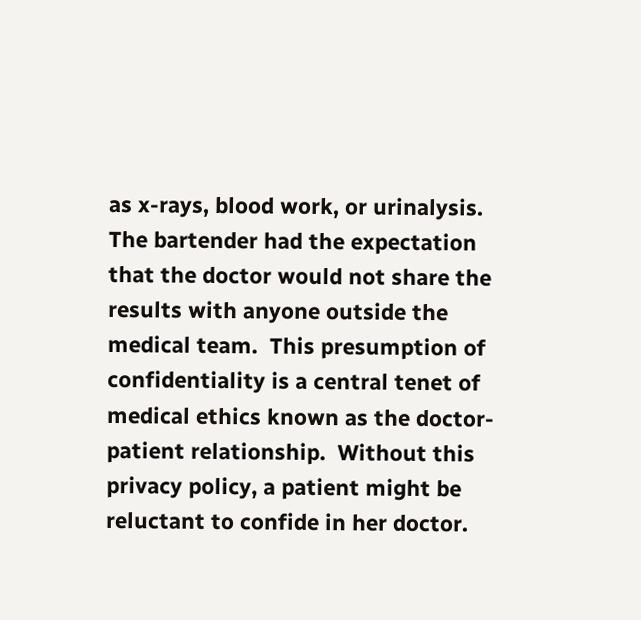as x-rays, blood work, or urinalysis.  The bartender had the expectation that the doctor would not share the results with anyone outside the medical team.  This presumption of confidentiality is a central tenet of medical ethics known as the doctor-patient relationship.  Without this privacy policy, a patient might be reluctant to confide in her doctor.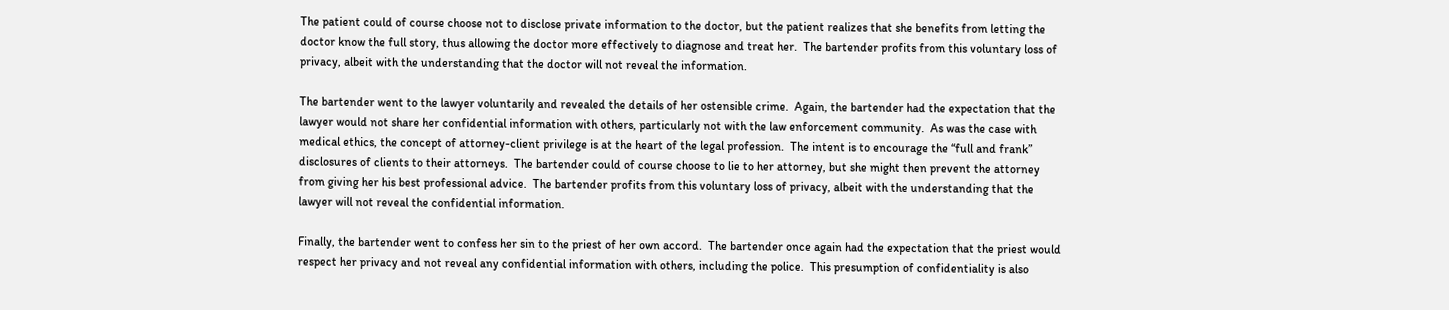The patient could of course choose not to disclose private information to the doctor, but the patient realizes that she benefits from letting the doctor know the full story, thus allowing the doctor more effectively to diagnose and treat her.  The bartender profits from this voluntary loss of privacy, albeit with the understanding that the doctor will not reveal the information.

The bartender went to the lawyer voluntarily and revealed the details of her ostensible crime.  Again, the bartender had the expectation that the lawyer would not share her confidential information with others, particularly not with the law enforcement community.  As was the case with medical ethics, the concept of attorney-client privilege is at the heart of the legal profession.  The intent is to encourage the “full and frank” disclosures of clients to their attorneys.  The bartender could of course choose to lie to her attorney, but she might then prevent the attorney from giving her his best professional advice.  The bartender profits from this voluntary loss of privacy, albeit with the understanding that the lawyer will not reveal the confidential information.

Finally, the bartender went to confess her sin to the priest of her own accord.  The bartender once again had the expectation that the priest would respect her privacy and not reveal any confidential information with others, including the police.  This presumption of confidentiality is also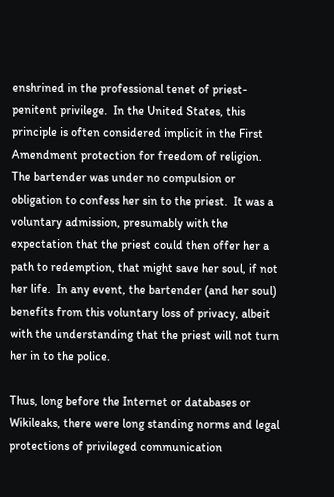enshrined in the professional tenet of priest-penitent privilege.  In the United States, this principle is often considered implicit in the First Amendment protection for freedom of religion.  The bartender was under no compulsion or obligation to confess her sin to the priest.  It was a voluntary admission, presumably with the expectation that the priest could then offer her a path to redemption, that might save her soul, if not her life.  In any event, the bartender (and her soul) benefits from this voluntary loss of privacy, albeit with the understanding that the priest will not turn her in to the police.

Thus, long before the Internet or databases or Wikileaks, there were long standing norms and legal protections of privileged communication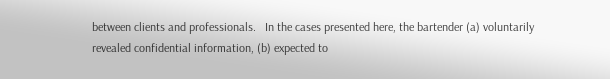between clients and professionals.   In the cases presented here, the bartender (a) voluntarily revealed confidential information, (b) expected to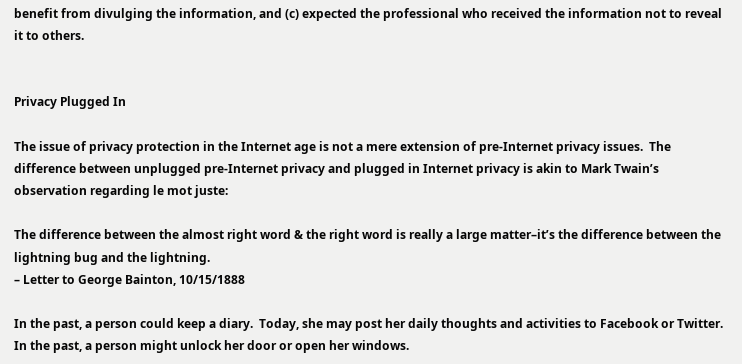benefit from divulging the information, and (c) expected the professional who received the information not to reveal it to others.


Privacy Plugged In

The issue of privacy protection in the Internet age is not a mere extension of pre-Internet privacy issues.  The difference between unplugged pre-Internet privacy and plugged in Internet privacy is akin to Mark Twain’s observation regarding le mot juste:

The difference between the almost right word & the right word is really a large matter–it’s the difference between the lightning bug and the lightning.
– Letter to George Bainton, 10/15/1888

In the past, a person could keep a diary.  Today, she may post her daily thoughts and activities to Facebook or Twitter.  In the past, a person might unlock her door or open her windows.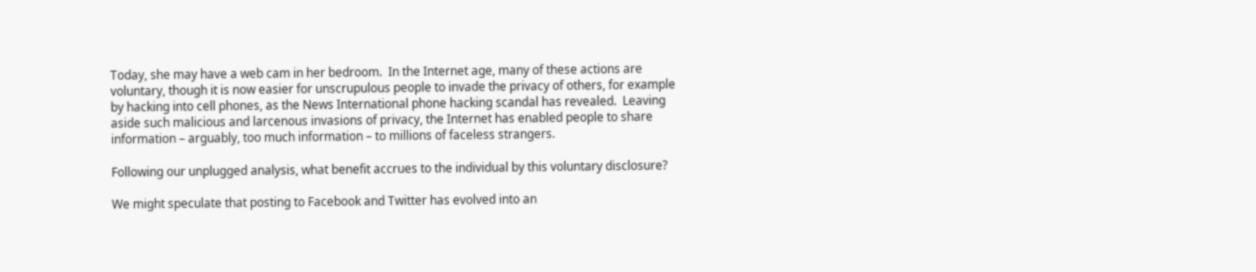Today, she may have a web cam in her bedroom.  In the Internet age, many of these actions are voluntary, though it is now easier for unscrupulous people to invade the privacy of others, for example by hacking into cell phones, as the News International phone hacking scandal has revealed.  Leaving aside such malicious and larcenous invasions of privacy, the Internet has enabled people to share information – arguably, too much information – to millions of faceless strangers.

Following our unplugged analysis, what benefit accrues to the individual by this voluntary disclosure?

We might speculate that posting to Facebook and Twitter has evolved into an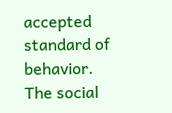accepted standard of behavior.  The social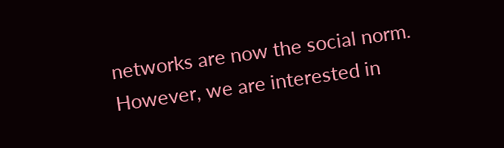networks are now the social norm.  However, we are interested in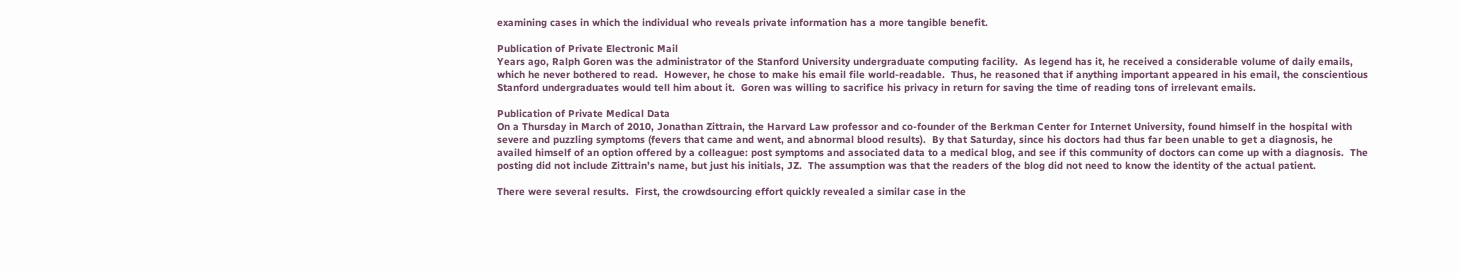examining cases in which the individual who reveals private information has a more tangible benefit.

Publication of Private Electronic Mail
Years ago, Ralph Goren was the administrator of the Stanford University undergraduate computing facility.  As legend has it, he received a considerable volume of daily emails, which he never bothered to read.  However, he chose to make his email file world-readable.  Thus, he reasoned that if anything important appeared in his email, the conscientious Stanford undergraduates would tell him about it.  Goren was willing to sacrifice his privacy in return for saving the time of reading tons of irrelevant emails.

Publication of Private Medical Data
On a Thursday in March of 2010, Jonathan Zittrain, the Harvard Law professor and co-founder of the Berkman Center for Internet University, found himself in the hospital with severe and puzzling symptoms (fevers that came and went, and abnormal blood results).  By that Saturday, since his doctors had thus far been unable to get a diagnosis, he availed himself of an option offered by a colleague: post symptoms and associated data to a medical blog, and see if this community of doctors can come up with a diagnosis.  The posting did not include Zittrain’s name, but just his initials, JZ.  The assumption was that the readers of the blog did not need to know the identity of the actual patient.

There were several results.  First, the crowdsourcing effort quickly revealed a similar case in the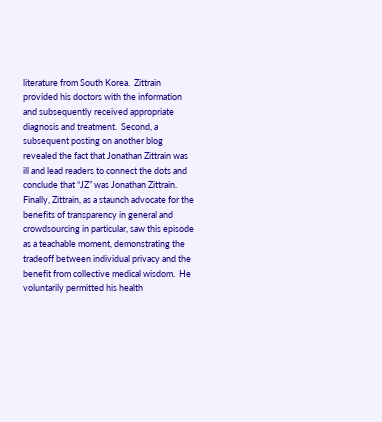literature from South Korea.  Zittrain provided his doctors with the information and subsequently received appropriate diagnosis and treatment.  Second, a subsequent posting on another blog revealed the fact that Jonathan Zittrain was ill and lead readers to connect the dots and conclude that “JZ” was Jonathan Zittrain.  Finally, Zittrain, as a staunch advocate for the benefits of transparency in general and crowdsourcing in particular, saw this episode as a teachable moment, demonstrating the tradeoff between individual privacy and the benefit from collective medical wisdom.  He voluntarily permitted his health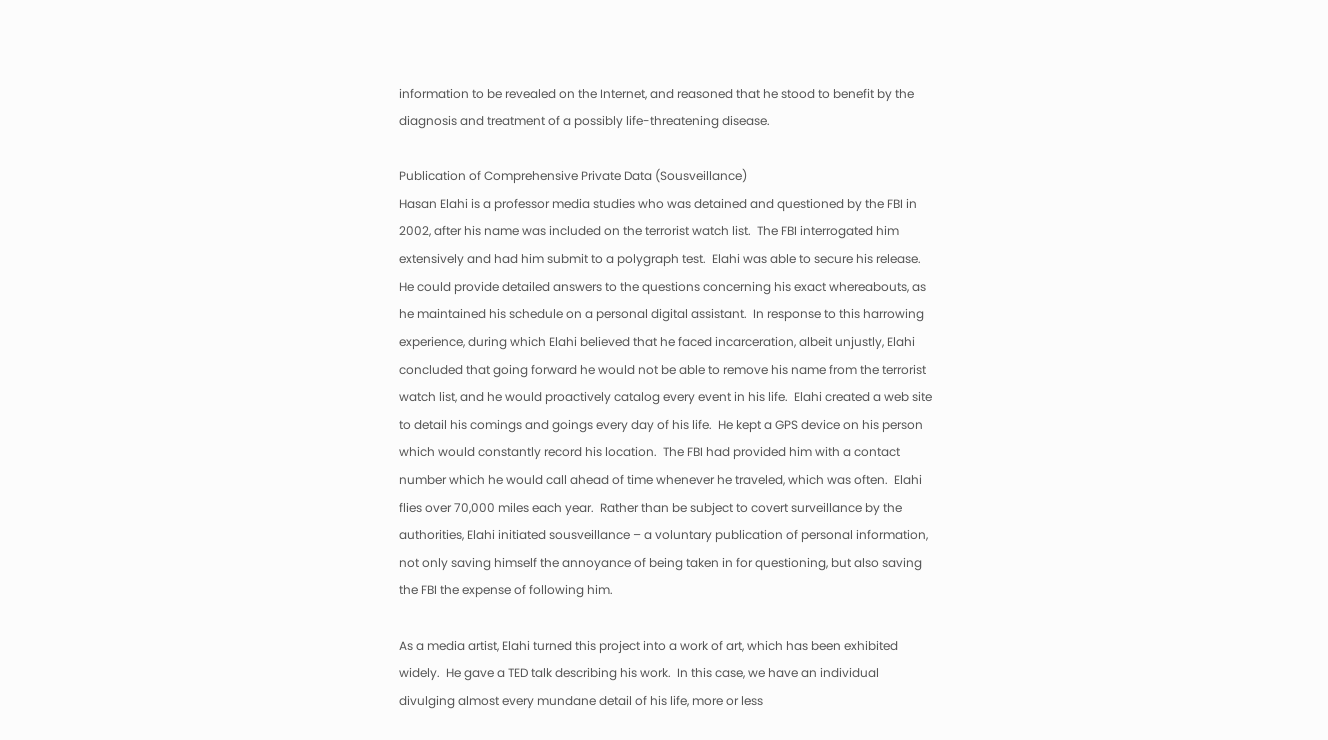information to be revealed on the Internet, and reasoned that he stood to benefit by the diagnosis and treatment of a possibly life-threatening disease.

Publication of Comprehensive Private Data (Sousveillance)
Hasan Elahi is a professor media studies who was detained and questioned by the FBI in 2002, after his name was included on the terrorist watch list.  The FBI interrogated him extensively and had him submit to a polygraph test.  Elahi was able to secure his release.  He could provide detailed answers to the questions concerning his exact whereabouts, as he maintained his schedule on a personal digital assistant.  In response to this harrowing experience, during which Elahi believed that he faced incarceration, albeit unjustly, Elahi concluded that going forward he would not be able to remove his name from the terrorist watch list, and he would proactively catalog every event in his life.  Elahi created a web site to detail his comings and goings every day of his life.  He kept a GPS device on his person which would constantly record his location.  The FBI had provided him with a contact number which he would call ahead of time whenever he traveled, which was often.  Elahi flies over 70,000 miles each year.  Rather than be subject to covert surveillance by the authorities, Elahi initiated sousveillance – a voluntary publication of personal information, not only saving himself the annoyance of being taken in for questioning, but also saving the FBI the expense of following him.

As a media artist, Elahi turned this project into a work of art, which has been exhibited widely.  He gave a TED talk describing his work.  In this case, we have an individual divulging almost every mundane detail of his life, more or less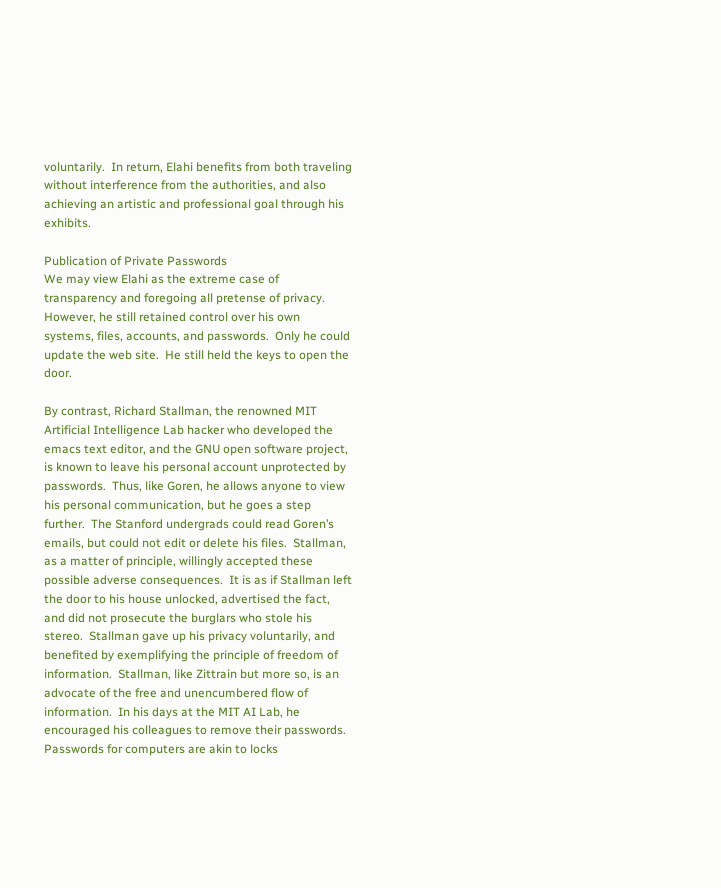voluntarily.  In return, Elahi benefits from both traveling without interference from the authorities, and also achieving an artistic and professional goal through his exhibits.

Publication of Private Passwords
We may view Elahi as the extreme case of transparency and foregoing all pretense of privacy.  However, he still retained control over his own systems, files, accounts, and passwords.  Only he could update the web site.  He still held the keys to open the door.

By contrast, Richard Stallman, the renowned MIT Artificial Intelligence Lab hacker who developed the emacs text editor, and the GNU open software project, is known to leave his personal account unprotected by passwords.  Thus, like Goren, he allows anyone to view his personal communication, but he goes a step further.  The Stanford undergrads could read Goren’s emails, but could not edit or delete his files.  Stallman, as a matter of principle, willingly accepted these possible adverse consequences.  It is as if Stallman left the door to his house unlocked, advertised the fact, and did not prosecute the burglars who stole his stereo.  Stallman gave up his privacy voluntarily, and benefited by exemplifying the principle of freedom of information.  Stallman, like Zittrain but more so, is an advocate of the free and unencumbered flow of information.  In his days at the MIT AI Lab, he encouraged his colleagues to remove their passwords.   Passwords for computers are akin to locks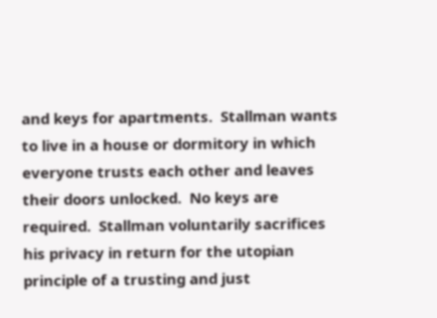and keys for apartments.  Stallman wants to live in a house or dormitory in which everyone trusts each other and leaves their doors unlocked.  No keys are required.  Stallman voluntarily sacrifices his privacy in return for the utopian principle of a trusting and just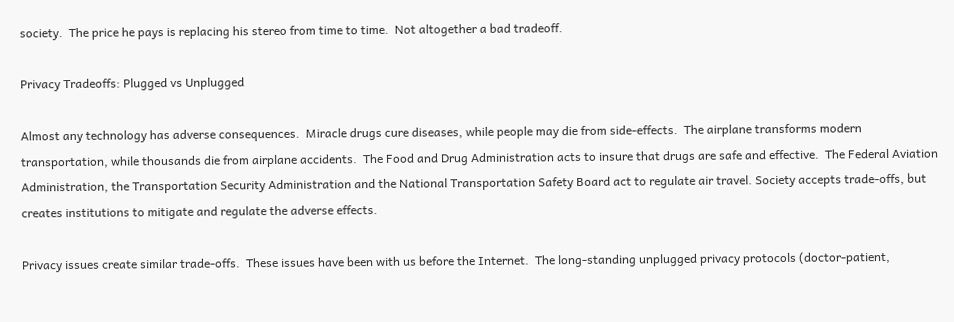society.  The price he pays is replacing his stereo from time to time.  Not altogether a bad tradeoff.

Privacy Tradeoffs: Plugged vs Unplugged

Almost any technology has adverse consequences.  Miracle drugs cure diseases, while people may die from side-effects.  The airplane transforms modern transportation, while thousands die from airplane accidents.  The Food and Drug Administration acts to insure that drugs are safe and effective.  The Federal Aviation Administration, the Transportation Security Administration and the National Transportation Safety Board act to regulate air travel. Society accepts trade-offs, but creates institutions to mitigate and regulate the adverse effects.

Privacy issues create similar trade-offs.  These issues have been with us before the Internet.  The long-standing unplugged privacy protocols (doctor-patient,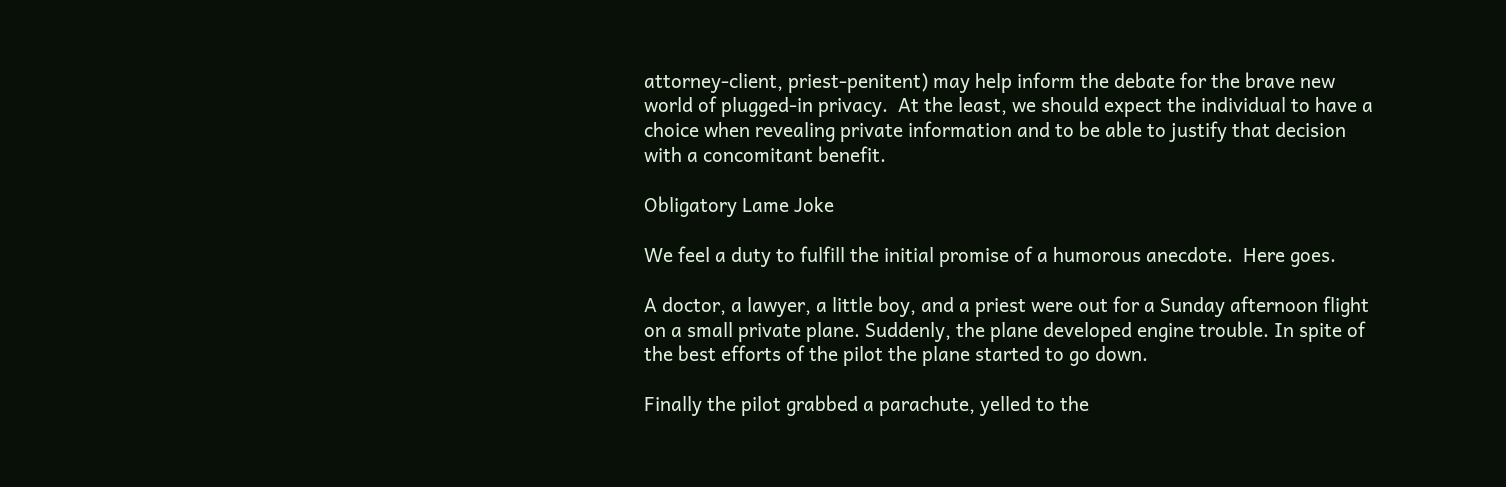attorney-client, priest-penitent) may help inform the debate for the brave new world of plugged-in privacy.  At the least, we should expect the individual to have a choice when revealing private information and to be able to justify that decision with a concomitant benefit.

Obligatory Lame Joke

We feel a duty to fulfill the initial promise of a humorous anecdote.  Here goes.

A doctor, a lawyer, a little boy, and a priest were out for a Sunday afternoon flight on a small private plane. Suddenly, the plane developed engine trouble. In spite of the best efforts of the pilot the plane started to go down.

Finally the pilot grabbed a parachute, yelled to the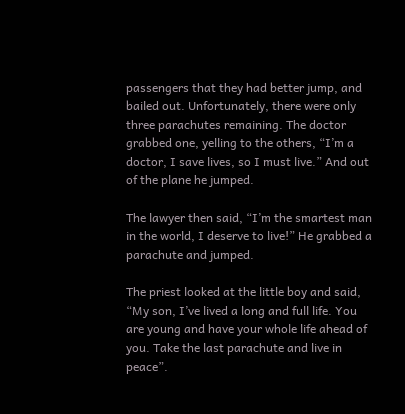passengers that they had better jump, and bailed out. Unfortunately, there were only three parachutes remaining. The doctor grabbed one, yelling to the others, “I’m a doctor, I save lives, so I must live.” And out of the plane he jumped.

The lawyer then said, “I’m the smartest man in the world, I deserve to live!” He grabbed a parachute and jumped.

The priest looked at the little boy and said, “My son, I’ve lived a long and full life. You are young and have your whole life ahead of you. Take the last parachute and live in peace”.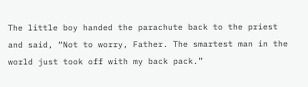The little boy handed the parachute back to the priest and said, “Not to worry, Father. The smartest man in the world just took off with my back pack.”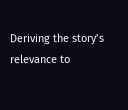Deriving the story’s relevance to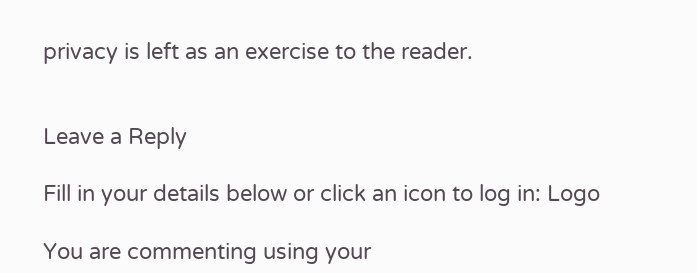privacy is left as an exercise to the reader.


Leave a Reply

Fill in your details below or click an icon to log in: Logo

You are commenting using your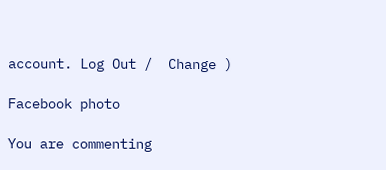account. Log Out /  Change )

Facebook photo

You are commenting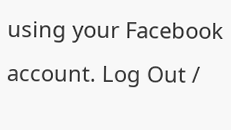using your Facebook account. Log Out /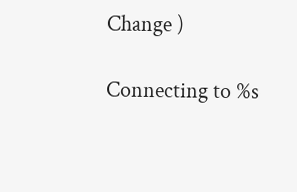Change )

Connecting to %s